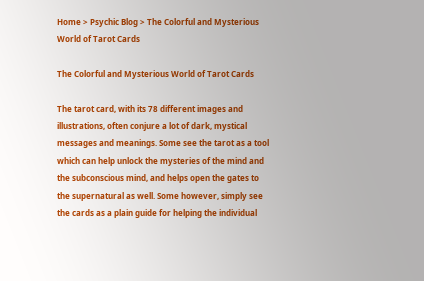Home > Psychic Blog > The Colorful and Mysterious World of Tarot Cards

The Colorful and Mysterious World of Tarot Cards

The tarot card, with its 78 different images and illustrations, often conjure a lot of dark, mystical messages and meanings. Some see the tarot as a tool which can help unlock the mysteries of the mind and the subconscious mind, and helps open the gates to the supernatural as well. Some however, simply see the cards as a plain guide for helping the individual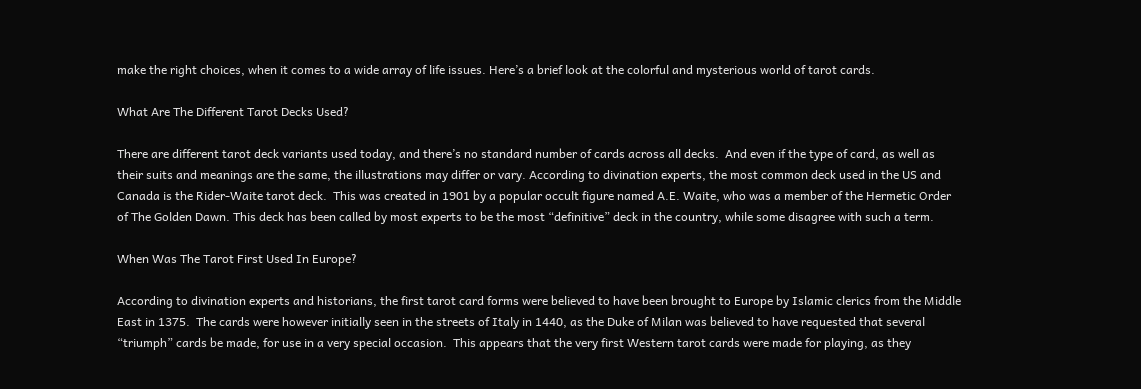make the right choices, when it comes to a wide array of life issues. Here’s a brief look at the colorful and mysterious world of tarot cards.

What Are The Different Tarot Decks Used?

There are different tarot deck variants used today, and there’s no standard number of cards across all decks.  And even if the type of card, as well as their suits and meanings are the same, the illustrations may differ or vary. According to divination experts, the most common deck used in the US and Canada is the Rider-Waite tarot deck.  This was created in 1901 by a popular occult figure named A.E. Waite, who was a member of the Hermetic Order of The Golden Dawn. This deck has been called by most experts to be the most “definitive” deck in the country, while some disagree with such a term.

When Was The Tarot First Used In Europe?

According to divination experts and historians, the first tarot card forms were believed to have been brought to Europe by Islamic clerics from the Middle East in 1375.  The cards were however initially seen in the streets of Italy in 1440, as the Duke of Milan was believed to have requested that several “triumph” cards be made, for use in a very special occasion.  This appears that the very first Western tarot cards were made for playing, as they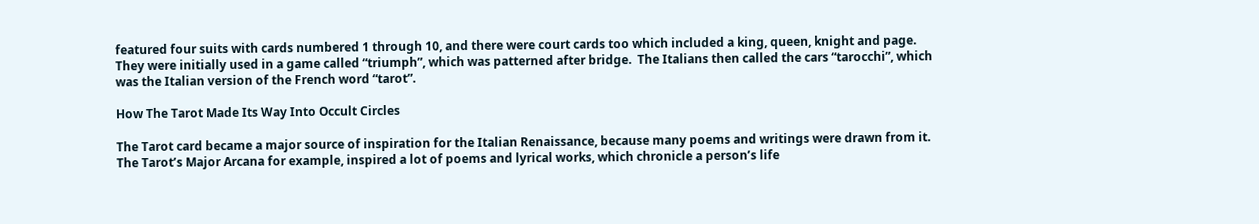featured four suits with cards numbered 1 through 10, and there were court cards too which included a king, queen, knight and page. They were initially used in a game called “triumph”, which was patterned after bridge.  The Italians then called the cars “tarocchi”, which was the Italian version of the French word “tarot”.

How The Tarot Made Its Way Into Occult Circles

The Tarot card became a major source of inspiration for the Italian Renaissance, because many poems and writings were drawn from it.  The Tarot’s Major Arcana for example, inspired a lot of poems and lyrical works, which chronicle a person’s life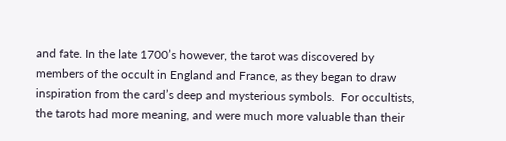and fate. In the late 1700’s however, the tarot was discovered by members of the occult in England and France, as they began to draw inspiration from the card’s deep and mysterious symbols.  For occultists, the tarots had more meaning, and were much more valuable than their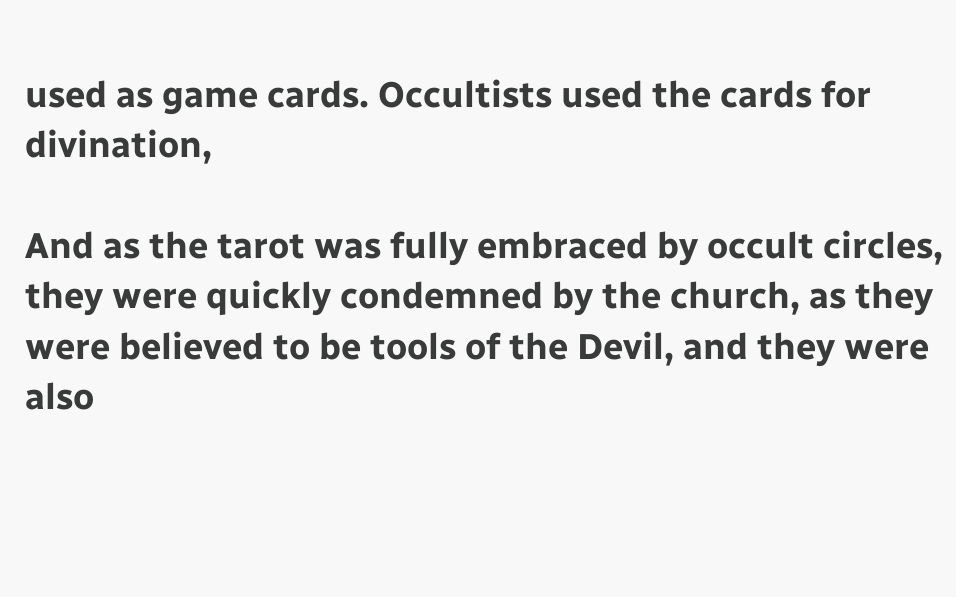used as game cards. Occultists used the cards for divination,

And as the tarot was fully embraced by occult circles, they were quickly condemned by the church, as they were believed to be tools of the Devil, and they were also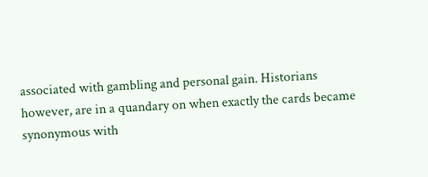associated with gambling and personal gain. Historians however, are in a quandary on when exactly the cards became synonymous with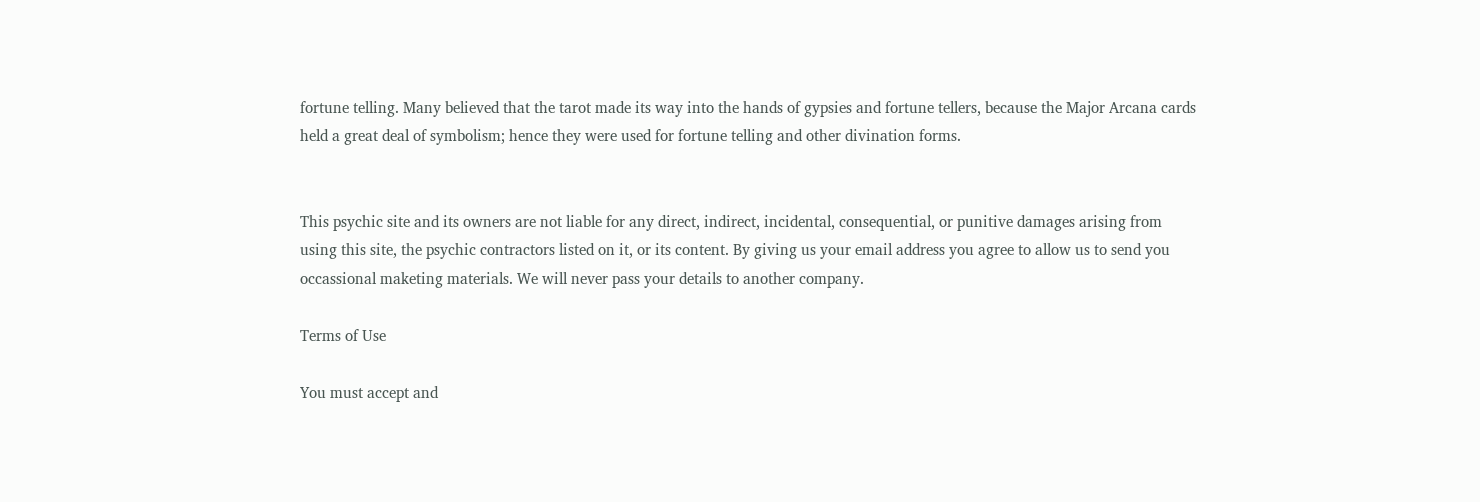fortune telling. Many believed that the tarot made its way into the hands of gypsies and fortune tellers, because the Major Arcana cards held a great deal of symbolism; hence they were used for fortune telling and other divination forms.


This psychic site and its owners are not liable for any direct, indirect, incidental, consequential, or punitive damages arising from using this site, the psychic contractors listed on it, or its content. By giving us your email address you agree to allow us to send you occassional maketing materials. We will never pass your details to another company.

Terms of Use

You must accept and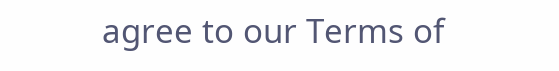agree to our Terms of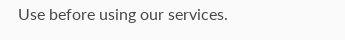Use before using our services.